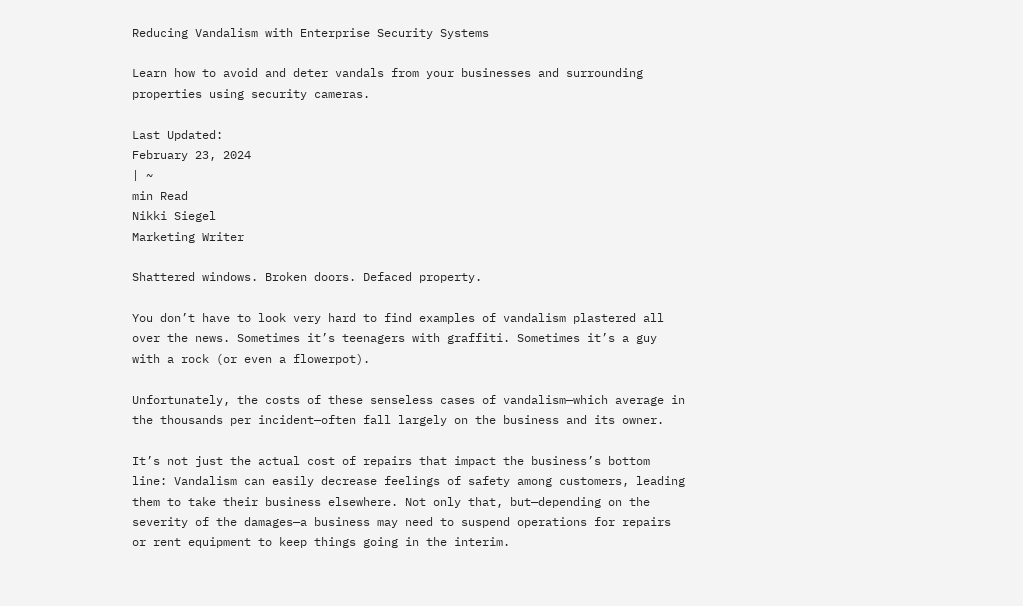Reducing Vandalism with Enterprise Security Systems

Learn how to avoid and deter vandals from your businesses and surrounding properties using security cameras.

Last Updated:
February 23, 2024
| ~
min Read
Nikki Siegel
Marketing Writer

Shattered windows. Broken doors. Defaced property.

You don’t have to look very hard to find examples of vandalism plastered all over the news. Sometimes it’s teenagers with graffiti. Sometimes it’s a guy with a rock (or even a flowerpot).

Unfortunately, the costs of these senseless cases of vandalism—which average in the thousands per incident—often fall largely on the business and its owner.

It’s not just the actual cost of repairs that impact the business’s bottom line: Vandalism can easily decrease feelings of safety among customers, leading them to take their business elsewhere. Not only that, but—depending on the severity of the damages—a business may need to suspend operations for repairs or rent equipment to keep things going in the interim.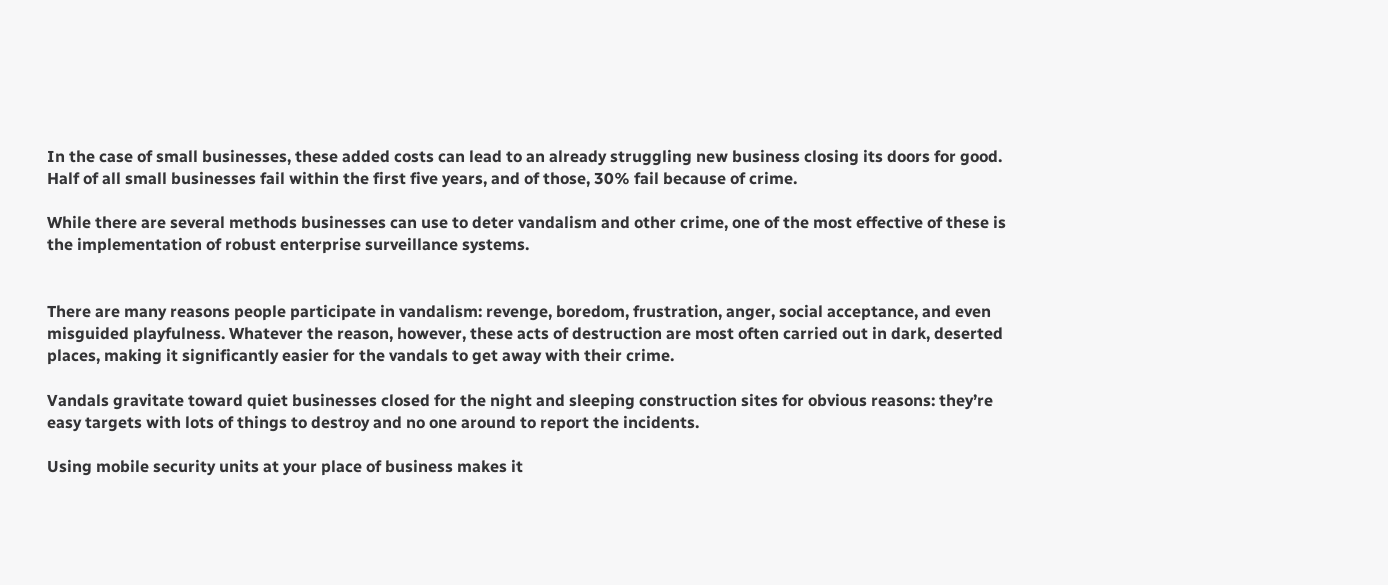In the case of small businesses, these added costs can lead to an already struggling new business closing its doors for good. Half of all small businesses fail within the first five years, and of those, 30% fail because of crime.

While there are several methods businesses can use to deter vandalism and other crime, one of the most effective of these is the implementation of robust enterprise surveillance systems.


There are many reasons people participate in vandalism: revenge, boredom, frustration, anger, social acceptance, and even misguided playfulness. Whatever the reason, however, these acts of destruction are most often carried out in dark, deserted places, making it significantly easier for the vandals to get away with their crime.

Vandals gravitate toward quiet businesses closed for the night and sleeping construction sites for obvious reasons: they’re easy targets with lots of things to destroy and no one around to report the incidents.

Using mobile security units at your place of business makes it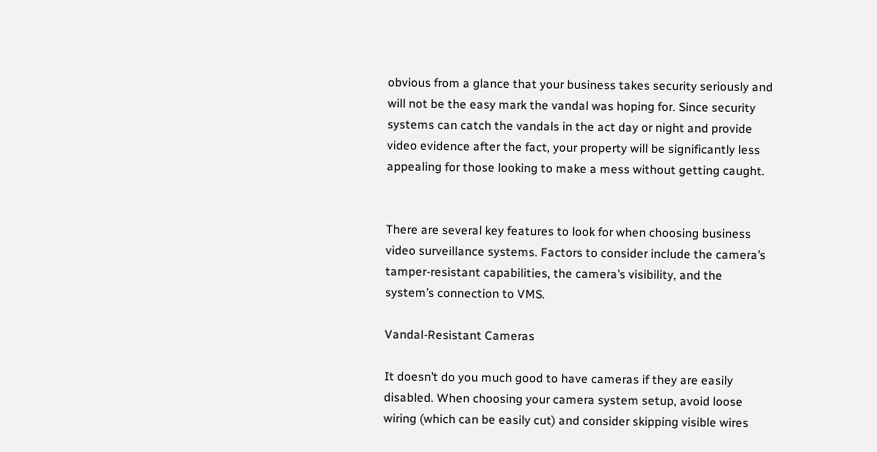obvious from a glance that your business takes security seriously and will not be the easy mark the vandal was hoping for. Since security systems can catch the vandals in the act day or night and provide video evidence after the fact, your property will be significantly less appealing for those looking to make a mess without getting caught.


There are several key features to look for when choosing business video surveillance systems. Factors to consider include the camera’s tamper-resistant capabilities, the camera’s visibility, and the system’s connection to VMS.

Vandal-Resistant Cameras

It doesn’t do you much good to have cameras if they are easily disabled. When choosing your camera system setup, avoid loose wiring (which can be easily cut) and consider skipping visible wires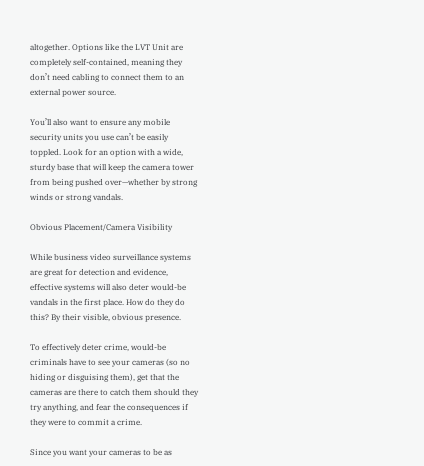altogether. Options like the LVT Unit are completely self-contained, meaning they don’t need cabling to connect them to an external power source.

You’ll also want to ensure any mobile security units you use can’t be easily toppled. Look for an option with a wide, sturdy base that will keep the camera tower from being pushed over—whether by strong winds or strong vandals.

Obvious Placement/Camera Visibility

While business video surveillance systems are great for detection and evidence, effective systems will also deter would-be vandals in the first place. How do they do this? By their visible, obvious presence.

To effectively deter crime, would-be criminals have to see your cameras (so no hiding or disguising them), get that the cameras are there to catch them should they try anything, and fear the consequences if they were to commit a crime.

Since you want your cameras to be as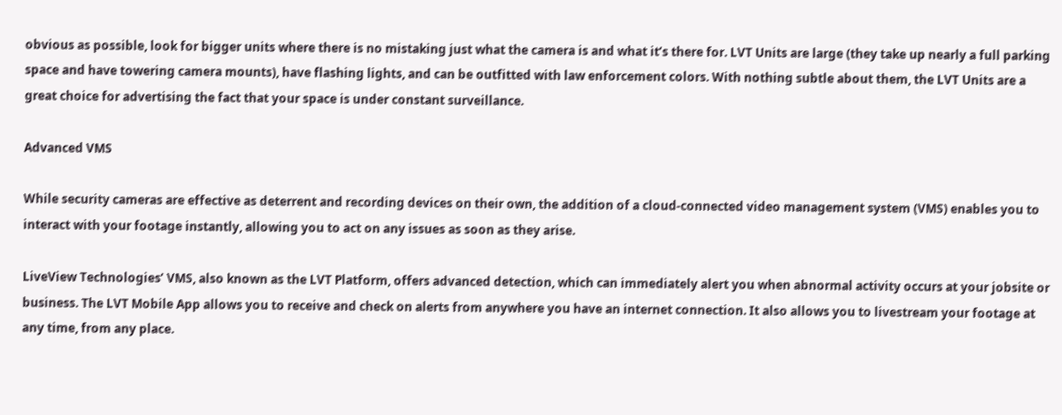obvious as possible, look for bigger units where there is no mistaking just what the camera is and what it’s there for. LVT Units are large (they take up nearly a full parking space and have towering camera mounts), have flashing lights, and can be outfitted with law enforcement colors. With nothing subtle about them, the LVT Units are a great choice for advertising the fact that your space is under constant surveillance.

Advanced VMS

While security cameras are effective as deterrent and recording devices on their own, the addition of a cloud-connected video management system (VMS) enables you to interact with your footage instantly, allowing you to act on any issues as soon as they arise.

LiveView Technologies’ VMS, also known as the LVT Platform, offers advanced detection, which can immediately alert you when abnormal activity occurs at your jobsite or business. The LVT Mobile App allows you to receive and check on alerts from anywhere you have an internet connection. It also allows you to livestream your footage at any time, from any place.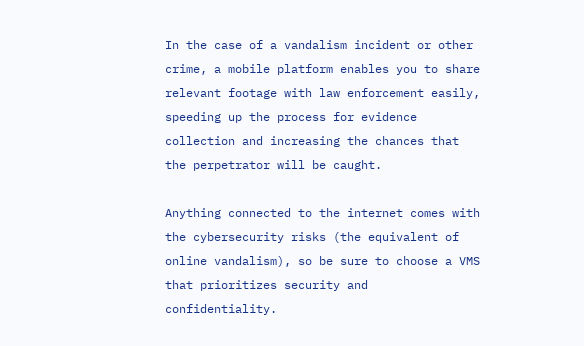In the case of a vandalism incident or other crime, a mobile platform enables you to share relevant footage with law enforcement easily, speeding up the process for evidence collection and increasing the chances that the perpetrator will be caught.

Anything connected to the internet comes with the cybersecurity risks (the equivalent of online vandalism), so be sure to choose a VMS that prioritizes security and confidentiality.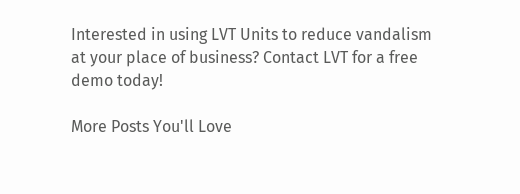Interested in using LVT Units to reduce vandalism at your place of business? Contact LVT for a free demo today!

More Posts You'll Love